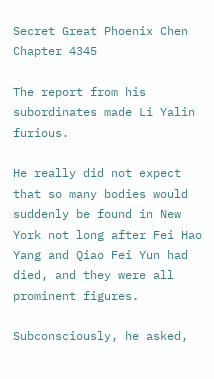Secret Great Phoenix Chen Chapter 4345

The report from his subordinates made Li Yalin furious.

He really did not expect that so many bodies would suddenly be found in New York not long after Fei Hao Yang and Qiao Fei Yun had died, and they were all prominent figures.

Subconsciously, he asked,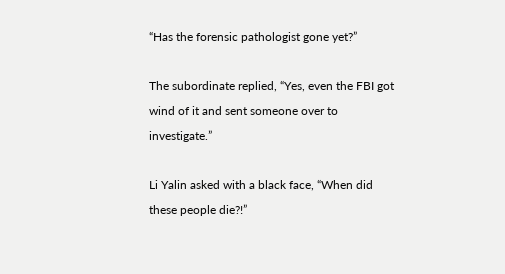“Has the forensic pathologist gone yet?”

The subordinate replied, “Yes, even the FBI got wind of it and sent someone over to investigate.”

Li Yalin asked with a black face, “When did these people die?!”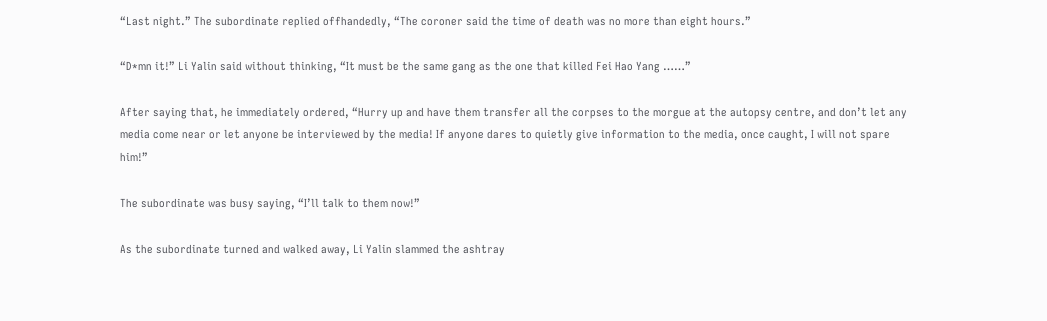“Last night.” The subordinate replied offhandedly, “The coroner said the time of death was no more than eight hours.”

“D*mn it!” Li Yalin said without thinking, “It must be the same gang as the one that killed Fei Hao Yang ……”

After saying that, he immediately ordered, “Hurry up and have them transfer all the corpses to the morgue at the autopsy centre, and don’t let any media come near or let anyone be interviewed by the media! If anyone dares to quietly give information to the media, once caught, I will not spare him!”

The subordinate was busy saying, “I’ll talk to them now!”

As the subordinate turned and walked away, Li Yalin slammed the ashtray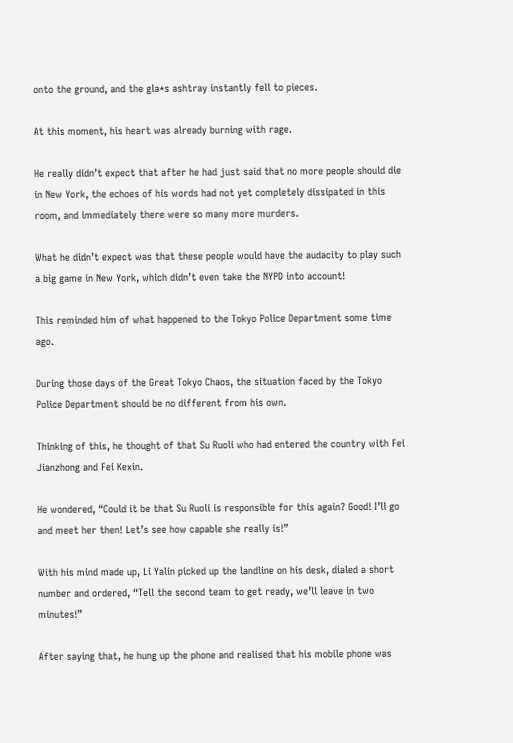onto the ground, and the gla*s ashtray instantly fell to pieces.

At this moment, his heart was already burning with rage.

He really didn’t expect that after he had just said that no more people should die in New York, the echoes of his words had not yet completely dissipated in this room, and immediately there were so many more murders.

What he didn’t expect was that these people would have the audacity to play such a big game in New York, which didn’t even take the NYPD into account!

This reminded him of what happened to the Tokyo Police Department some time ago.

During those days of the Great Tokyo Chaos, the situation faced by the Tokyo Police Department should be no different from his own.

Thinking of this, he thought of that Su Ruoli who had entered the country with Fei Jianzhong and Fei Kexin.

He wondered, “Could it be that Su Ruoli is responsible for this again? Good! I’ll go and meet her then! Let’s see how capable she really is!”

With his mind made up, Li Yalin picked up the landline on his desk, dialed a short number and ordered, “Tell the second team to get ready, we’ll leave in two minutes!”

After saying that, he hung up the phone and realised that his mobile phone was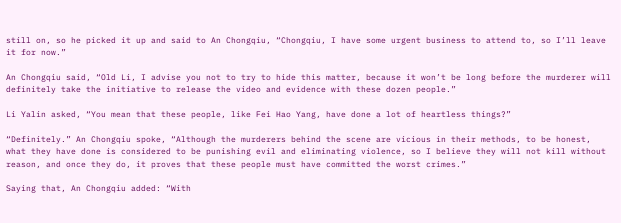still on, so he picked it up and said to An Chongqiu, “Chongqiu, I have some urgent business to attend to, so I’ll leave it for now.”

An Chongqiu said, “Old Li, I advise you not to try to hide this matter, because it won’t be long before the murderer will definitely take the initiative to release the video and evidence with these dozen people.”

Li Yalin asked, “You mean that these people, like Fei Hao Yang, have done a lot of heartless things?”

“Definitely.” An Chongqiu spoke, “Although the murderers behind the scene are vicious in their methods, to be honest, what they have done is considered to be punishing evil and eliminating violence, so I believe they will not kill without reason, and once they do, it proves that these people must have committed the worst crimes.”

Saying that, An Chongqiu added: “With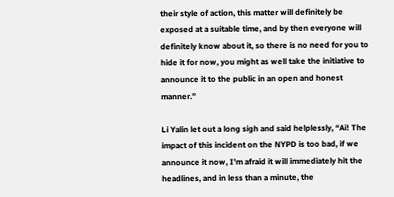their style of action, this matter will definitely be exposed at a suitable time, and by then everyone will definitely know about it, so there is no need for you to hide it for now, you might as well take the initiative to announce it to the public in an open and honest manner.”

Li Yalin let out a long sigh and said helplessly, “Ai! The impact of this incident on the NYPD is too bad, if we announce it now, I’m afraid it will immediately hit the headlines, and in less than a minute, the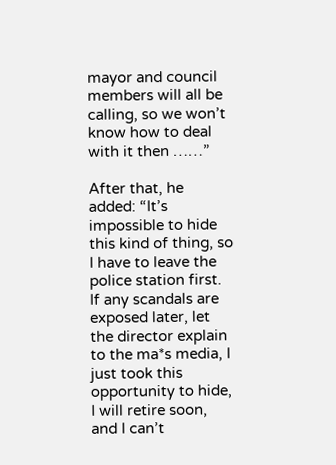mayor and council members will all be calling, so we won’t know how to deal with it then ……”

After that, he added: “It’s impossible to hide this kind of thing, so I have to leave the police station first. If any scandals are exposed later, let the director explain to the ma*s media, I just took this opportunity to hide, I will retire soon, and I can’t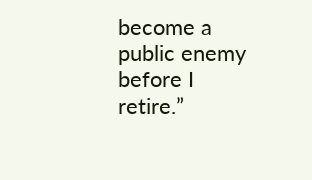become a public enemy before I retire.”